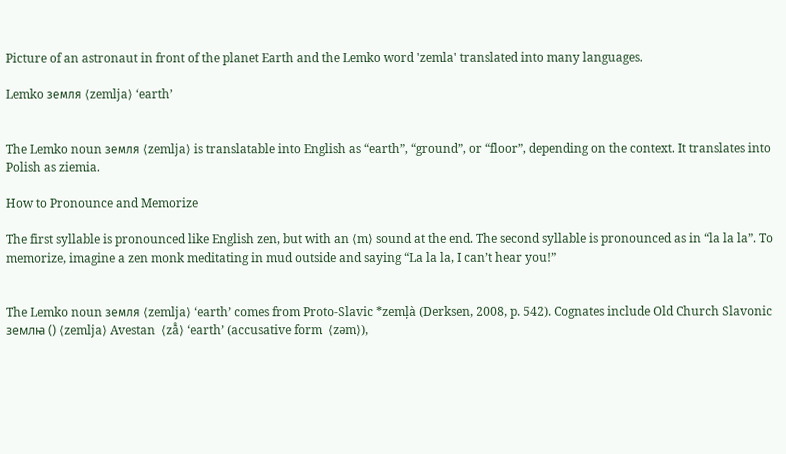Picture of an astronaut in front of the planet Earth and the Lemko word 'zemla' translated into many languages.

Lemko земля ⟨zemlja⟩ ‘earth’


The Lemko noun земля ⟨zemlja⟩ is translatable into English as “earth”, “ground”, or “floor”, depending on the context. It translates into Polish as ziemia.

How to Pronounce and Memorize

The first syllable is pronounced like English zen, but with an ⟨m⟩ sound at the end. The second syllable is pronounced as in “la la la”. To memorize, imagine a zen monk meditating in mud outside and saying “La la la, I can’t hear you!”


The Lemko noun земля ⟨zemlja⟩ ‘earth’ comes from Proto-Slavic *zemļà (Derksen, 2008, p. 542). Cognates include Old Church Slavonic землꙗ () ⟨zemlja⟩ Avestan  ⟨zā̊⟩ ‘earth’ (accusative form  ⟨zəm⟩),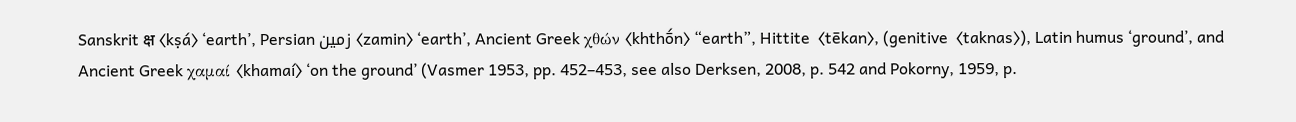Sanskrit क्ष ⟨kṣá⟩ ‘earth’, Persian زمین ⟨zamin⟩ ‘earth’, Ancient Greek χθών ⟨khthṓn⟩ “earth”, Hittite  ⟨tēkan⟩, (genitive  ⟨taknas⟩), Latin humus ‘ground’, and Ancient Greek χαμαί ⟨khamaí⟩ ‘on the ground’ (Vasmer 1953, pp. 452–453, see also Derksen, 2008, p. 542 and Pokorny, 1959, p.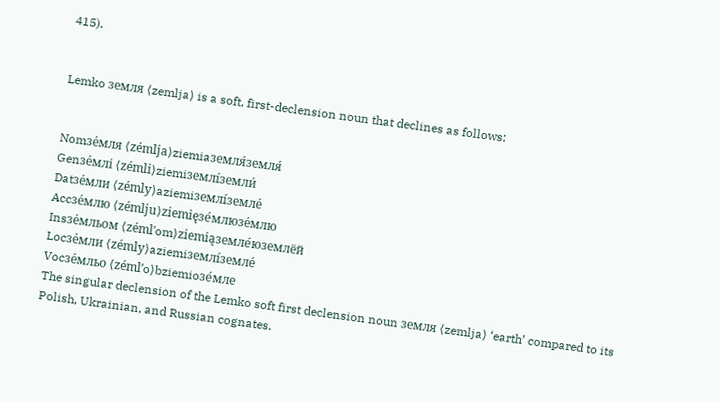415).


Lemko земля ⟨zemlja⟩ is a soft, first-declension noun that declines as follows:


Nomзе́мля ⟨zémlja⟩ziemiaземля́земля́
Genзе́млі ⟨zémli⟩ziemiземлі́земли́
Datзе́мли ⟨zémly⟩aziemiземлі́земле́
Accзе́млю ⟨zémlju⟩ziemięзе́млюзе́млю
Insзе́мльом ⟨zémlʹom⟩ziemiąземле́юземлёй
Locзе́мли ⟨zémly⟩aziemiземлі́земле́
Vocзе́мльо ⟨zémlʹo⟩bziemioзе́мле
The singular declension of the Lemko soft first declension noun земля ⟨zemlja⟩ ‘earth’ compared to its Polish, Ukrainian, and Russian cognates.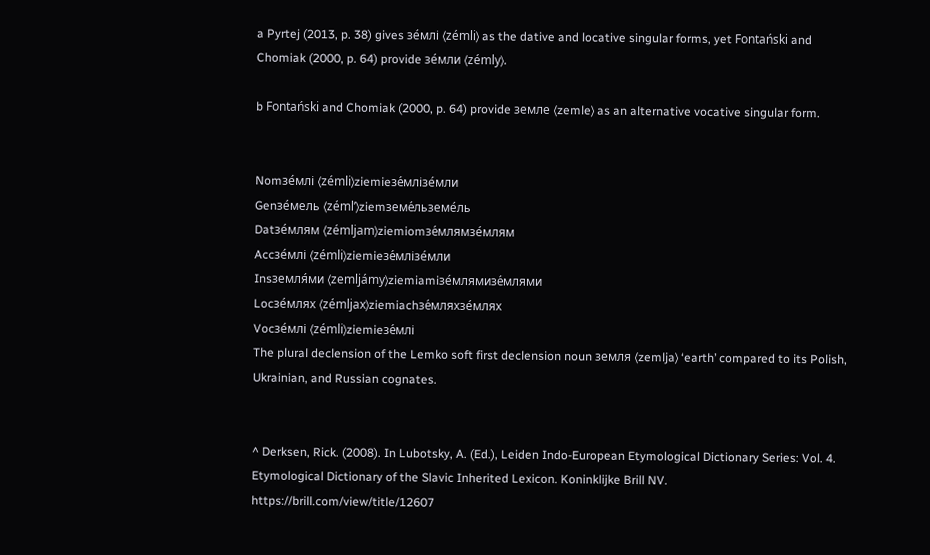a Pyrtej (2013, p. 38) gives зе́млі ⟨zémli⟩ as the dative and locative singular forms, yet Fontański and Chomiak (2000, p. 64) provide зе́мли ⟨zémly⟩.

b Fontański and Chomiak (2000, p. 64) provide земле ⟨zemle⟩ as an alternative vocative singular form.


Nomзе́млі ⟨zémli⟩ziemieзе́млізе́мли
Genзе́мель ⟨zémlʹ⟩ziemземе́льземе́ль
Datзе́млям ⟨zémljam⟩ziemiomзе́млямзе́млям
Accзе́млі ⟨zémli⟩ziemieзе́млізе́мли
Insземля́ми ⟨zemljámy⟩ziemiamiзе́млямизе́млями
Locзе́млях ⟨zémljax⟩ziemiachзе́мляхзе́млях
Vocзе́млі ⟨zémli⟩ziemieзе́млі
The plural declension of the Lemko soft first declension noun земля ⟨zemlja⟩ ‘earth’ compared to its Polish, Ukrainian, and Russian cognates.


^ Derksen, Rick. (2008). In Lubotsky, A. (Ed.), Leiden Indo-European Etymological Dictionary Series: Vol. 4. Etymological Dictionary of the Slavic Inherited Lexicon. Koninklijke Brill NV. https://brill.com/view/title/12607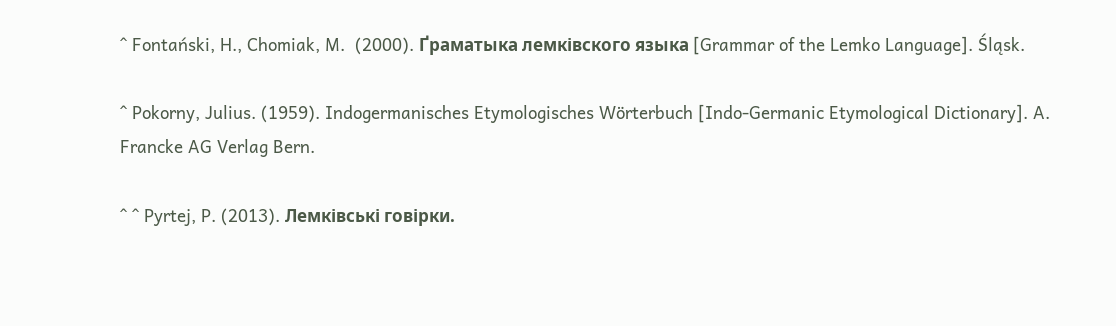^ Fontański, H., Chomiak, M.  (2000). Ґраматыка лемківского языка [Grammar of the Lemko Language]. Śląsk.

^ Pokorny, Julius. (1959). Indogermanisches Etymologisches Wörterbuch [Indo-Germanic Etymological Dictionary]. A. Francke AG Verlag Bern.

^ ^ Pyrtej, P. (2013). Лемківські говірки.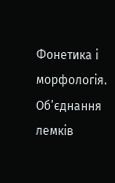Фонетика і морфологія. Об’єднання лемків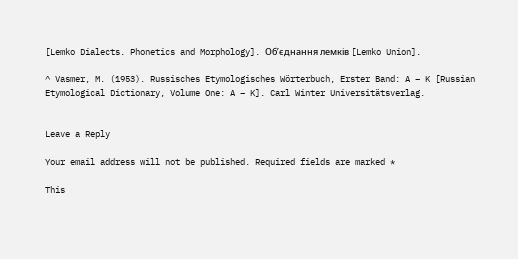[Lemko Dialects. Phonetics and Morphology]. Обʼєднання лемків [Lemko Union].

^ Vasmer, M. (1953). Russisches Etymologisches Wörterbuch, Erster Band: A – K [Russian Etymological Dictionary, Volume One: A – K]. Carl Winter Universitätsverlag.


Leave a Reply

Your email address will not be published. Required fields are marked *

This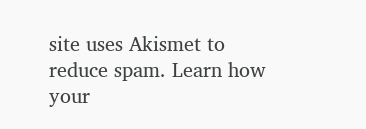site uses Akismet to reduce spam. Learn how your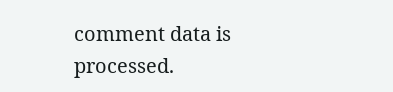comment data is processed.